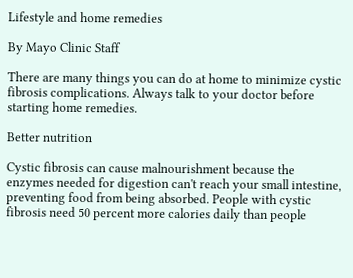Lifestyle and home remedies

By Mayo Clinic Staff

There are many things you can do at home to minimize cystic fibrosis complications. Always talk to your doctor before starting home remedies.

Better nutrition

Cystic fibrosis can cause malnourishment because the enzymes needed for digestion can't reach your small intestine, preventing food from being absorbed. People with cystic fibrosis need 50 percent more calories daily than people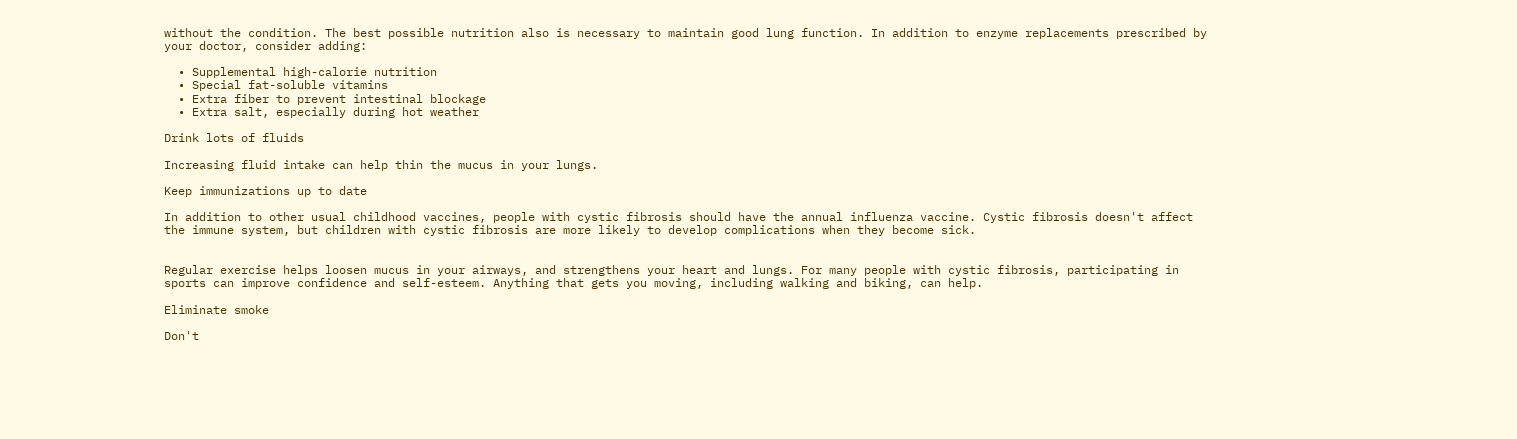without the condition. The best possible nutrition also is necessary to maintain good lung function. In addition to enzyme replacements prescribed by your doctor, consider adding:

  • Supplemental high-calorie nutrition
  • Special fat-soluble vitamins
  • Extra fiber to prevent intestinal blockage
  • Extra salt, especially during hot weather

Drink lots of fluids

Increasing fluid intake can help thin the mucus in your lungs.

Keep immunizations up to date

In addition to other usual childhood vaccines, people with cystic fibrosis should have the annual influenza vaccine. Cystic fibrosis doesn't affect the immune system, but children with cystic fibrosis are more likely to develop complications when they become sick.


Regular exercise helps loosen mucus in your airways, and strengthens your heart and lungs. For many people with cystic fibrosis, participating in sports can improve confidence and self-esteem. Anything that gets you moving, including walking and biking, can help.

Eliminate smoke

Don't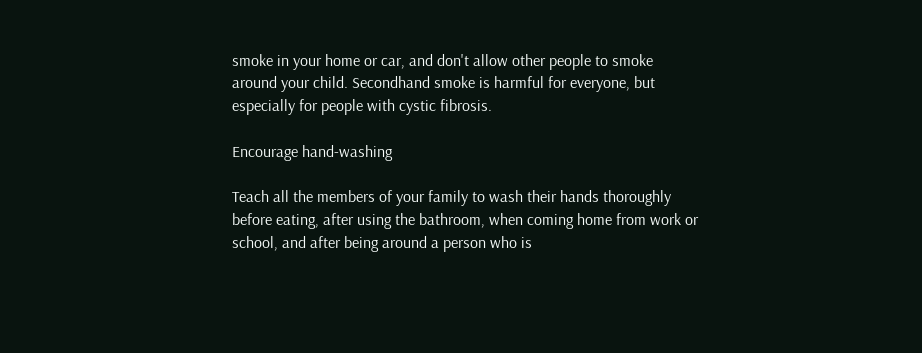smoke in your home or car, and don't allow other people to smoke around your child. Secondhand smoke is harmful for everyone, but especially for people with cystic fibrosis.

Encourage hand-washing

Teach all the members of your family to wash their hands thoroughly before eating, after using the bathroom, when coming home from work or school, and after being around a person who is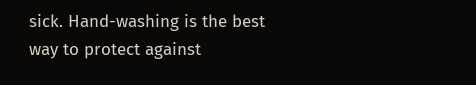sick. Hand-washing is the best way to protect against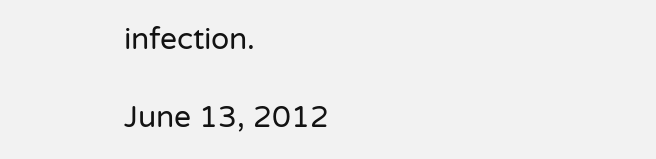infection.

June 13, 2012